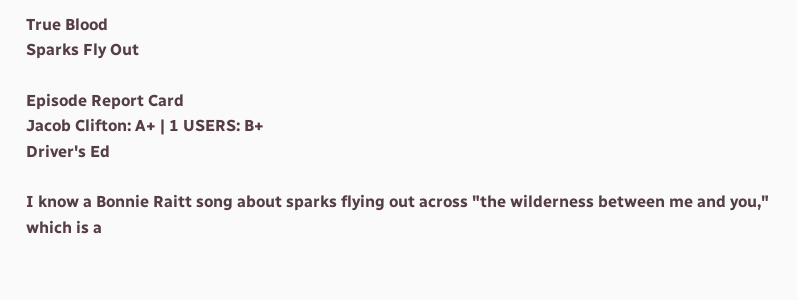True Blood
Sparks Fly Out

Episode Report Card
Jacob Clifton: A+ | 1 USERS: B+
Driver's Ed

I know a Bonnie Raitt song about sparks flying out across "the wilderness between me and you," which is a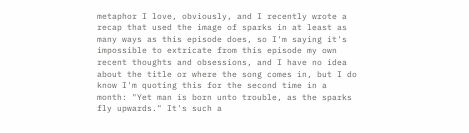metaphor I love, obviously, and I recently wrote a recap that used the image of sparks in at least as many ways as this episode does, so I'm saying it's impossible to extricate from this episode my own recent thoughts and obsessions, and I have no idea about the title or where the song comes in, but I do know I'm quoting this for the second time in a month: "Yet man is born unto trouble, as the sparks fly upwards." It's such a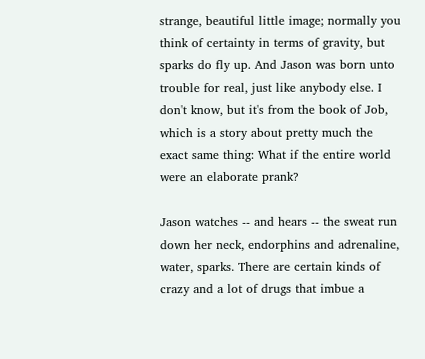strange, beautiful little image; normally you think of certainty in terms of gravity, but sparks do fly up. And Jason was born unto trouble for real, just like anybody else. I don't know, but it's from the book of Job, which is a story about pretty much the exact same thing: What if the entire world were an elaborate prank?

Jason watches -- and hears -- the sweat run down her neck, endorphins and adrenaline, water, sparks. There are certain kinds of crazy and a lot of drugs that imbue a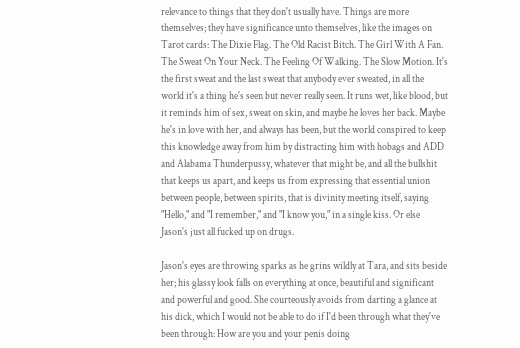relevance to things that they don't usually have. Things are more themselves; they have significance unto themselves, like the images on Tarot cards: The Dixie Flag. The Old Racist Bitch. The Girl With A Fan. The Sweat On Your Neck. The Feeling Of Walking. The Slow Motion. It's the first sweat and the last sweat that anybody ever sweated, in all the world it's a thing he's seen but never really seen. It runs wet, like blood, but it reminds him of sex, sweat on skin, and maybe he loves her back. Maybe he's in love with her, and always has been, but the world conspired to keep this knowledge away from him by distracting him with hobags and ADD and Alabama Thunderpussy, whatever that might be, and all the bullshit that keeps us apart, and keeps us from expressing that essential union between people, between spirits, that is divinity meeting itself, saying "Hello," and "I remember," and "I know you," in a single kiss. Or else Jason's just all fucked up on drugs.

Jason's eyes are throwing sparks as he grins wildly at Tara, and sits beside her; his glassy look falls on everything at once, beautiful and significant and powerful and good. She courteously avoids from darting a glance at his dick, which I would not be able to do if I'd been through what they've been through: How are you and your penis doing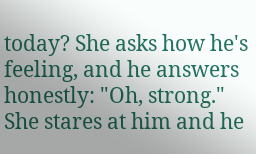today? She asks how he's feeling, and he answers honestly: "Oh, strong." She stares at him and he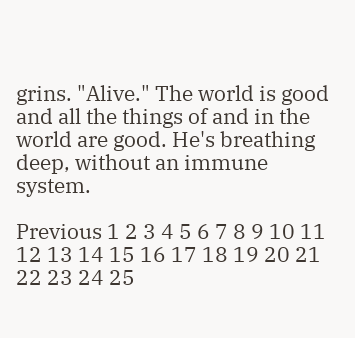grins. "Alive." The world is good and all the things of and in the world are good. He's breathing deep, without an immune system.

Previous 1 2 3 4 5 6 7 8 9 10 11 12 13 14 15 16 17 18 19 20 21 22 23 24 25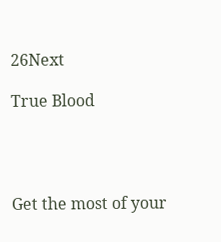26Next

True Blood




Get the most of your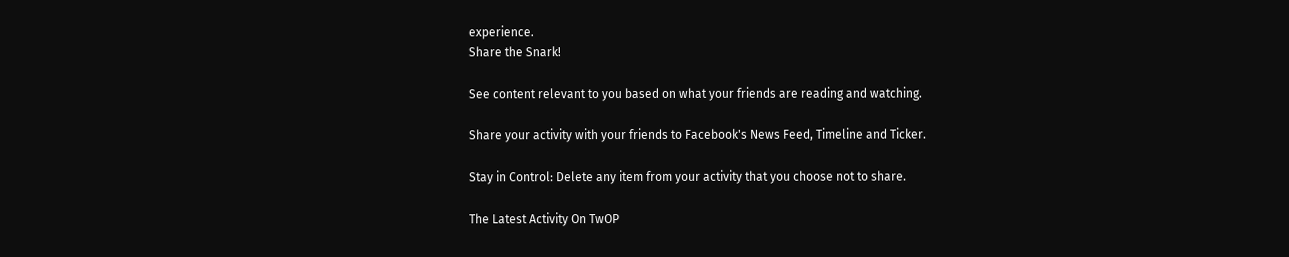experience.
Share the Snark!

See content relevant to you based on what your friends are reading and watching.

Share your activity with your friends to Facebook's News Feed, Timeline and Ticker.

Stay in Control: Delete any item from your activity that you choose not to share.

The Latest Activity On TwOP